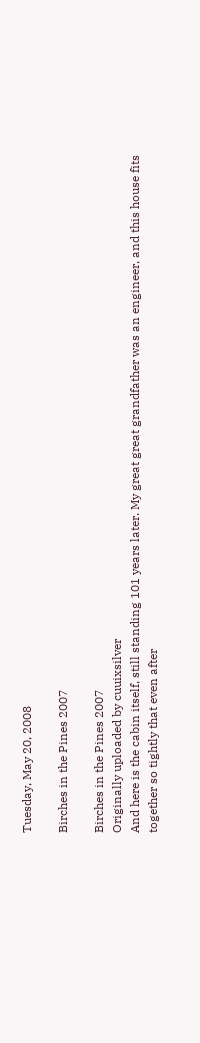Tuesday, May 20, 2008

Birches in the Pines 2007

Birches in the Pines 2007
Originally uploaded by cuuixsilver
And here is the cabin itself, still standing 101 years later. My great great grandfather was an engineer, and this house fits together so tightly that even after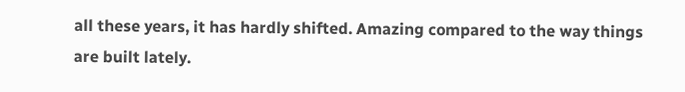all these years, it has hardly shifted. Amazing compared to the way things are built lately.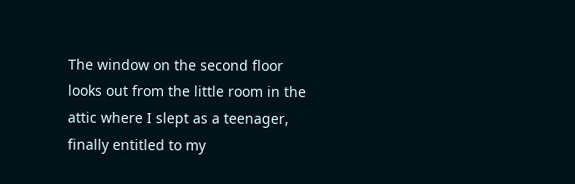The window on the second floor looks out from the little room in the attic where I slept as a teenager, finally entitled to my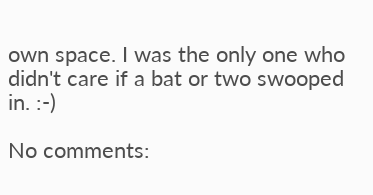own space. I was the only one who didn't care if a bat or two swooped in. :-)

No comments: